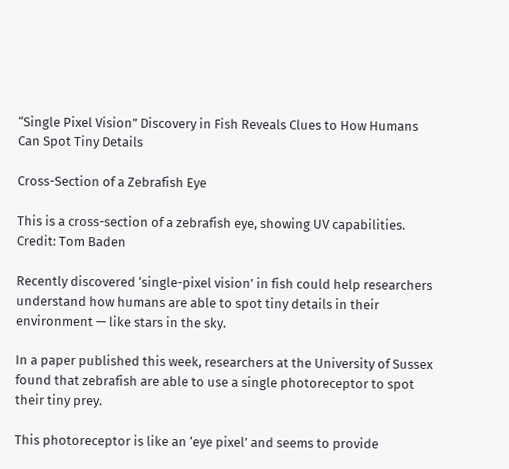“Single Pixel Vision” Discovery in Fish Reveals Clues to How Humans Can Spot Tiny Details

Cross-Section of a Zebrafish Eye

This is a cross-section of a zebrafish eye, showing UV capabilities. Credit: Tom Baden

Recently discovered ‘single-pixel vision’ in fish could help researchers understand how humans are able to spot tiny details in their environment — like stars in the sky.

In a paper published this week, researchers at the University of Sussex found that zebrafish are able to use a single photoreceptor to spot their tiny prey.

This photoreceptor is like an ‘eye pixel’ and seems to provide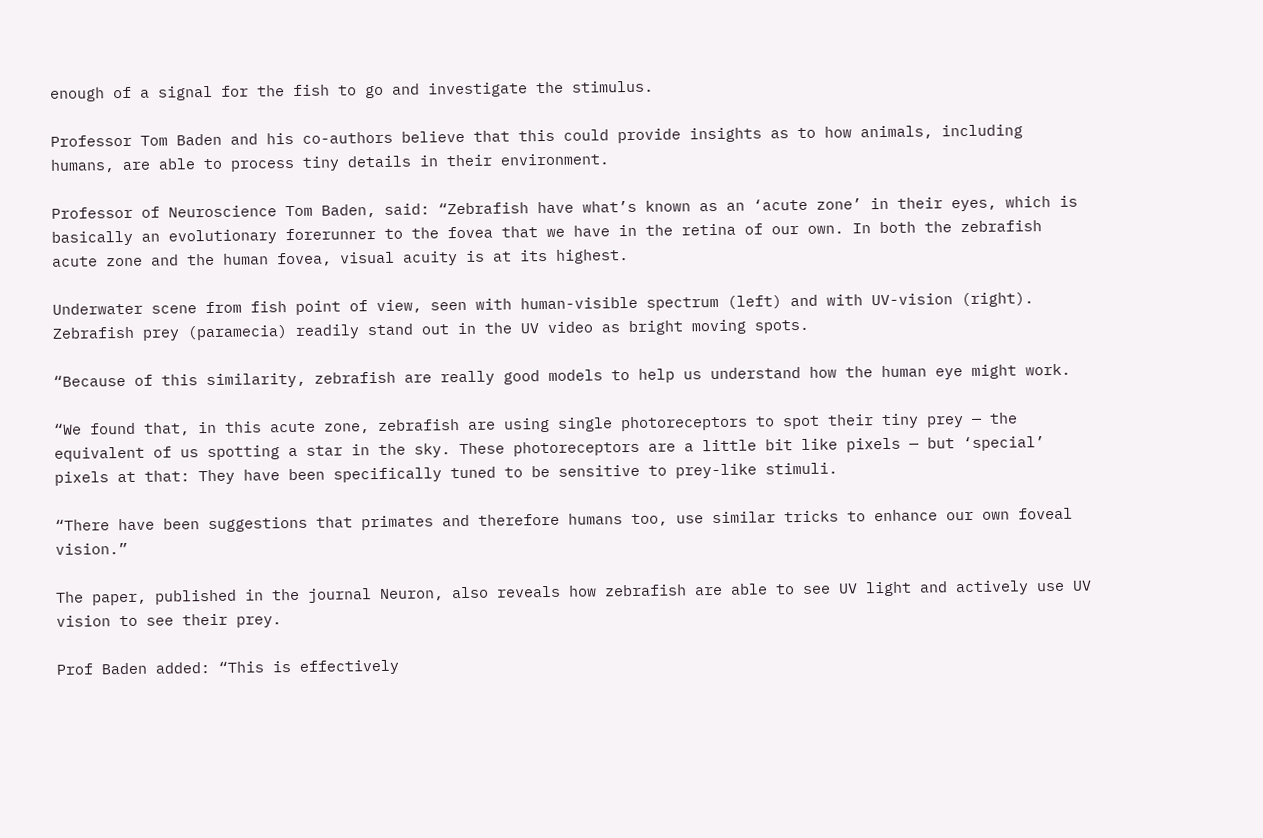enough of a signal for the fish to go and investigate the stimulus.

Professor Tom Baden and his co-authors believe that this could provide insights as to how animals, including humans, are able to process tiny details in their environment.

Professor of Neuroscience Tom Baden, said: “Zebrafish have what’s known as an ‘acute zone’ in their eyes, which is basically an evolutionary forerunner to the fovea that we have in the retina of our own. In both the zebrafish acute zone and the human fovea, visual acuity is at its highest.

Underwater scene from fish point of view, seen with human-visible spectrum (left) and with UV-vision (right). Zebrafish prey (paramecia) readily stand out in the UV video as bright moving spots.

“Because of this similarity, zebrafish are really good models to help us understand how the human eye might work.

“We found that, in this acute zone, zebrafish are using single photoreceptors to spot their tiny prey — the equivalent of us spotting a star in the sky. These photoreceptors are a little bit like pixels — but ‘special’ pixels at that: They have been specifically tuned to be sensitive to prey-like stimuli.

“There have been suggestions that primates and therefore humans too, use similar tricks to enhance our own foveal vision.”

The paper, published in the journal Neuron, also reveals how zebrafish are able to see UV light and actively use UV vision to see their prey.

Prof Baden added: “This is effectively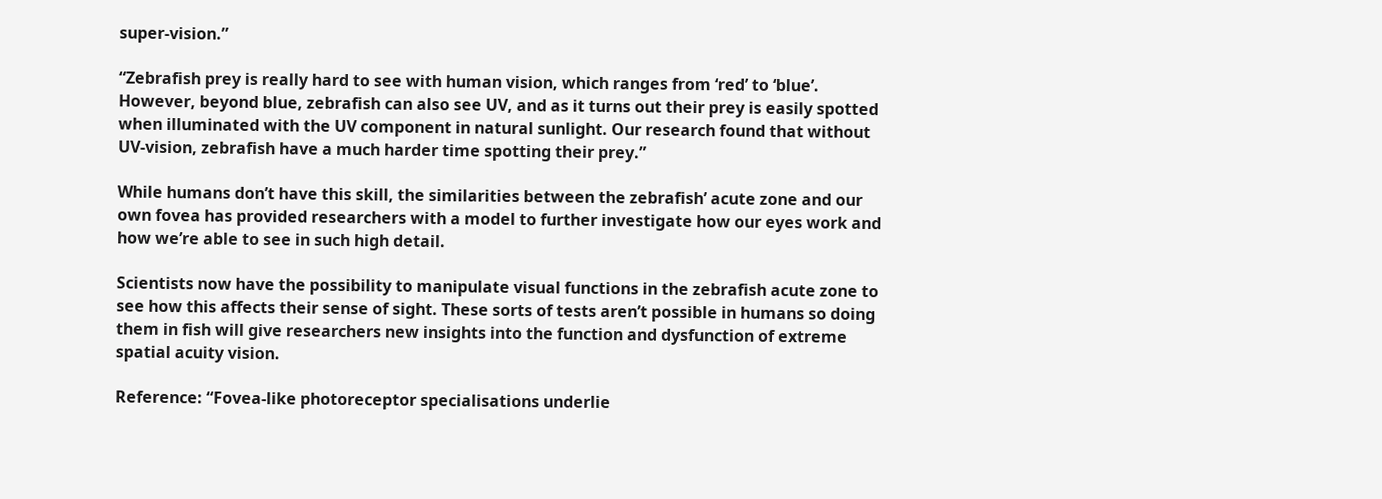super-vision.”

“Zebrafish prey is really hard to see with human vision, which ranges from ‘red’ to ‘blue’. However, beyond blue, zebrafish can also see UV, and as it turns out their prey is easily spotted when illuminated with the UV component in natural sunlight. Our research found that without UV-vision, zebrafish have a much harder time spotting their prey.”

While humans don’t have this skill, the similarities between the zebrafish’ acute zone and our own fovea has provided researchers with a model to further investigate how our eyes work and how we’re able to see in such high detail.

Scientists now have the possibility to manipulate visual functions in the zebrafish acute zone to see how this affects their sense of sight. These sorts of tests aren’t possible in humans so doing them in fish will give researchers new insights into the function and dysfunction of extreme spatial acuity vision.

Reference: “Fovea-like photoreceptor specialisations underlie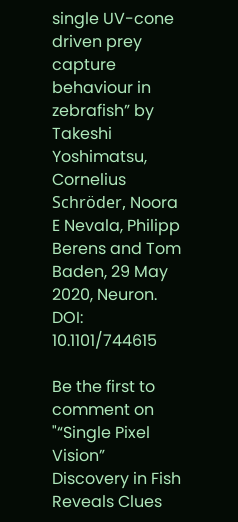single UV-cone driven prey capture behaviour in zebrafish” by Takeshi Yoshimatsu, Cornelius Schröder, Noora E Nevala, Philipp Berens and Tom Baden, 29 May 2020, Neuron.
DOI: 10.1101/744615

Be the first to comment on "“Single Pixel Vision” Discovery in Fish Reveals Clues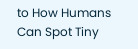to How Humans Can Spot Tiny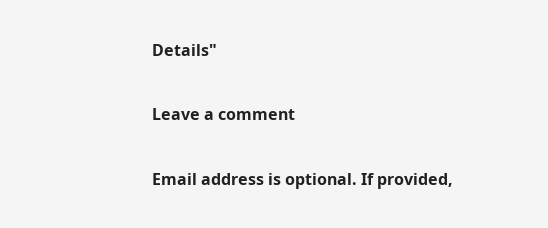Details"

Leave a comment

Email address is optional. If provided,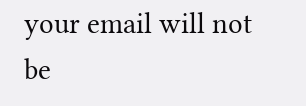your email will not be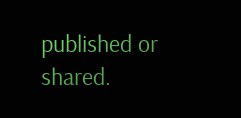published or shared.